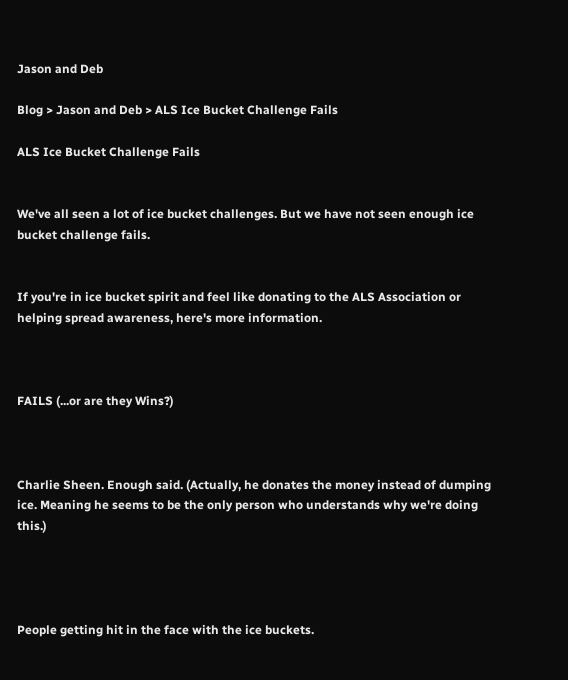Jason and Deb

Blog > Jason and Deb > ALS Ice Bucket Challenge Fails

ALS Ice Bucket Challenge Fails


We've all seen a lot of ice bucket challenges. But we have not seen enough ice bucket challenge fails.


If you're in ice bucket spirit and feel like donating to the ALS Association or helping spread awareness, here's more information.



FAILS (...or are they Wins?)



Charlie Sheen. Enough said. (Actually, he donates the money instead of dumping ice. Meaning he seems to be the only person who understands why we're doing this.)




People getting hit in the face with the ice buckets.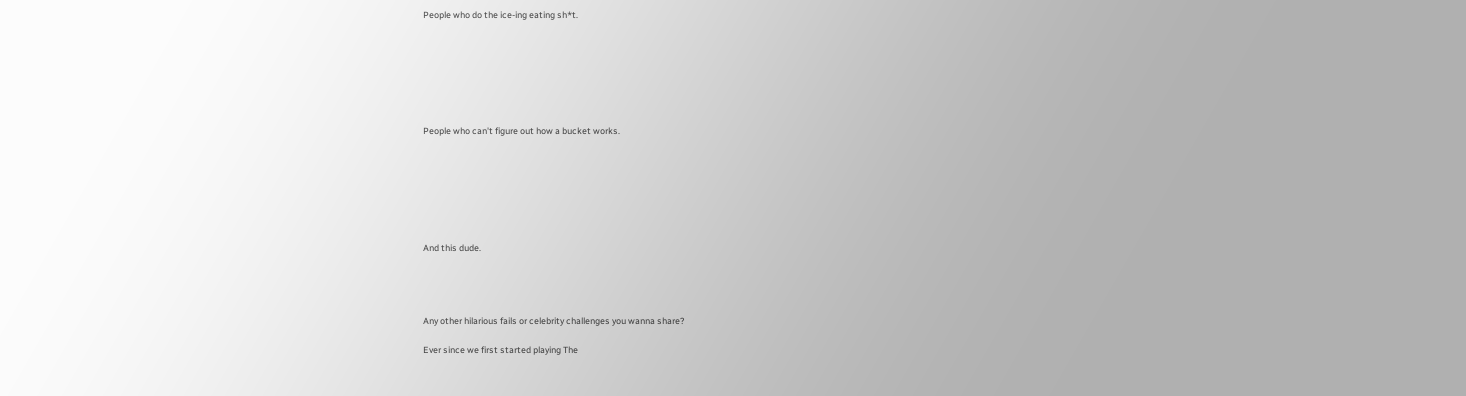People who do the ice-ing eating sh*t.







People who can't figure out how a bucket works.







And this dude.




Any other hilarious fails or celebrity challenges you wanna share?

Ever since we first started playing The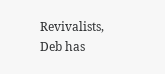Revivalists, Deb has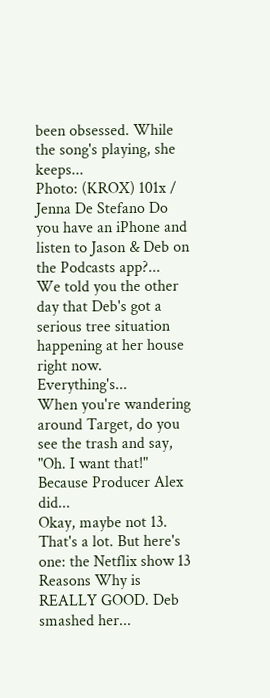been obsessed. While the song's playing, she keeps...
Photo: (KROX) 101x / Jenna De Stefano Do you have an iPhone and listen to Jason & Deb on the Podcasts app?...
We told you the other day that Deb's got a serious tree situation happening at her house right now. Everything's...
When you're wandering around Target, do you see the trash and say, "Oh. I want that!" Because Producer Alex did...
Okay, maybe not 13. That's a lot. But here's one: the Netflix show 13 Reasons Why is REALLY GOOD. Deb smashed her...